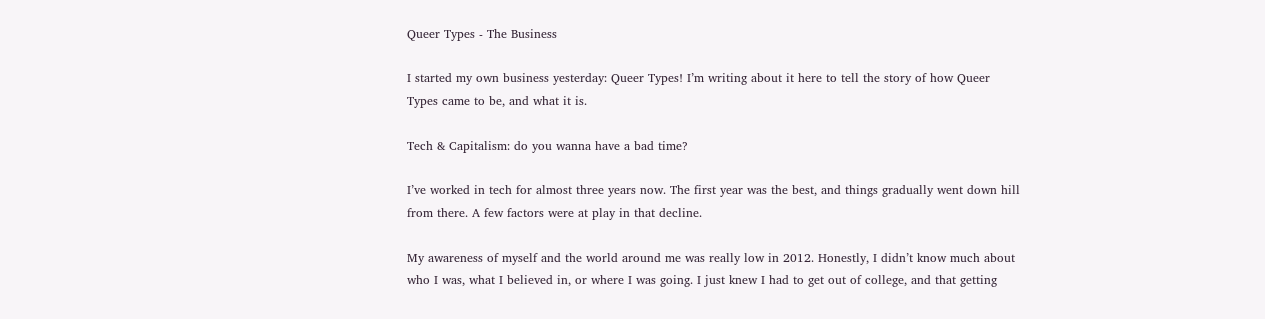Queer Types - The Business

I started my own business yesterday: Queer Types! I’m writing about it here to tell the story of how Queer Types came to be, and what it is.

Tech & Capitalism: do you wanna have a bad time?

I’ve worked in tech for almost three years now. The first year was the best, and things gradually went down hill from there. A few factors were at play in that decline.

My awareness of myself and the world around me was really low in 2012. Honestly, I didn’t know much about who I was, what I believed in, or where I was going. I just knew I had to get out of college, and that getting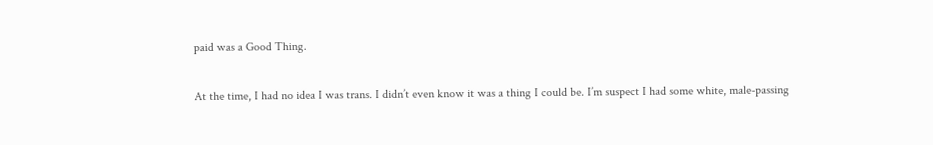paid was a Good Thing.

At the time, I had no idea I was trans. I didn’t even know it was a thing I could be. I’m suspect I had some white, male-passing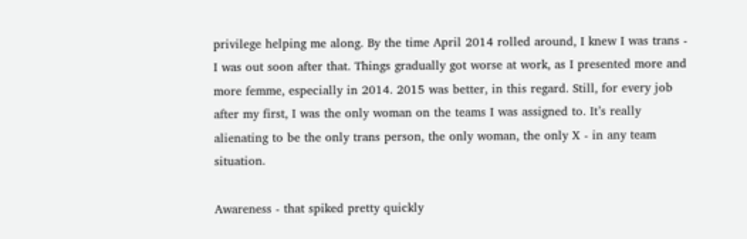privilege helping me along. By the time April 2014 rolled around, I knew I was trans - I was out soon after that. Things gradually got worse at work, as I presented more and more femme, especially in 2014. 2015 was better, in this regard. Still, for every job after my first, I was the only woman on the teams I was assigned to. It’s really alienating to be the only trans person, the only woman, the only X - in any team situation.

Awareness - that spiked pretty quickly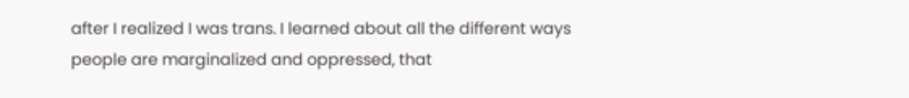after I realized I was trans. I learned about all the different ways people are marginalized and oppressed, that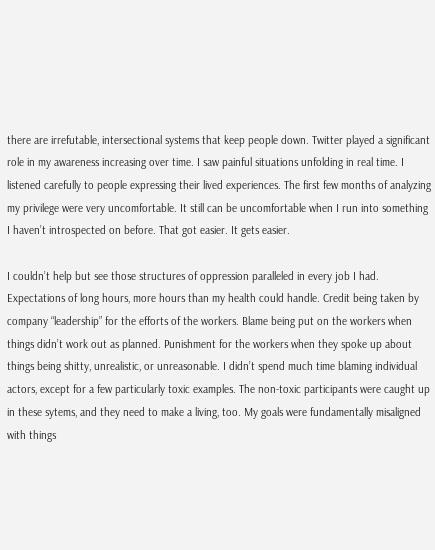there are irrefutable, intersectional systems that keep people down. Twitter played a significant role in my awareness increasing over time. I saw painful situations unfolding in real time. I listened carefully to people expressing their lived experiences. The first few months of analyzing my privilege were very uncomfortable. It still can be uncomfortable when I run into something I haven’t introspected on before. That got easier. It gets easier.

I couldn’t help but see those structures of oppression paralleled in every job I had. Expectations of long hours, more hours than my health could handle. Credit being taken by company “leadership” for the efforts of the workers. Blame being put on the workers when things didn’t work out as planned. Punishment for the workers when they spoke up about things being shitty, unrealistic, or unreasonable. I didn’t spend much time blaming individual actors, except for a few particularly toxic examples. The non-toxic participants were caught up in these sytems, and they need to make a living, too. My goals were fundamentally misaligned with things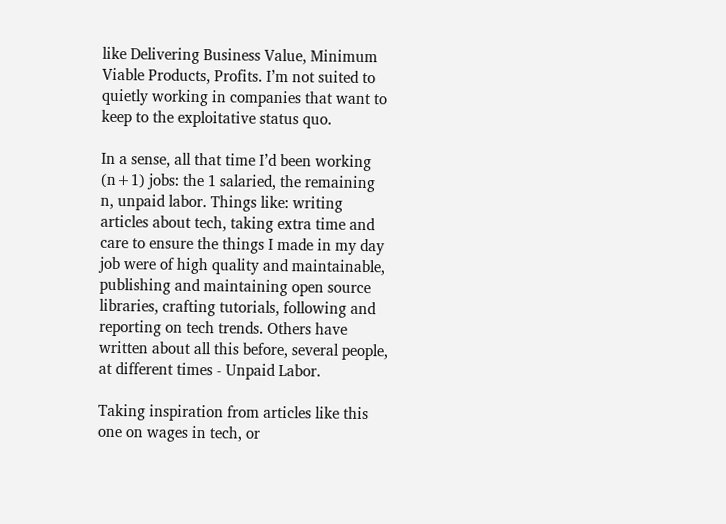like Delivering Business Value, Minimum Viable Products, Profits. I’m not suited to quietly working in companies that want to keep to the exploitative status quo.

In a sense, all that time I’d been working (n+1) jobs: the 1 salaried, the remaining n, unpaid labor. Things like: writing articles about tech, taking extra time and care to ensure the things I made in my day job were of high quality and maintainable, publishing and maintaining open source libraries, crafting tutorials, following and reporting on tech trends. Others have written about all this before, several people, at different times - Unpaid Labor.

Taking inspiration from articles like this one on wages in tech, or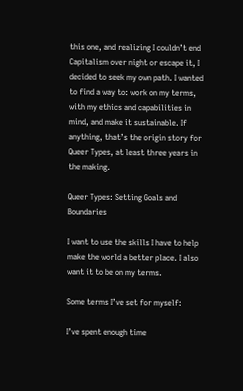this one, and realizing I couldn’t end Capitalism over night or escape it, I decided to seek my own path. I wanted to find a way to: work on my terms, with my ethics and capabilities in mind, and make it sustainable. If anything, that’s the origin story for Queer Types, at least three years in the making.

Queer Types: Setting Goals and Boundaries

I want to use the skills I have to help make the world a better place. I also want it to be on my terms.

Some terms I’ve set for myself:

I’ve spent enough time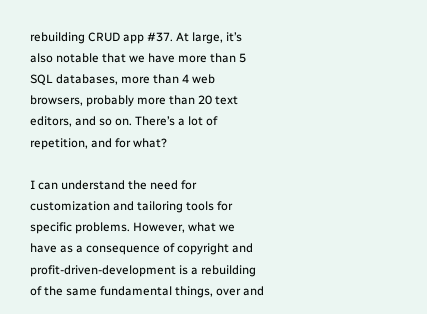rebuilding CRUD app #37. At large, it’s also notable that we have more than 5 SQL databases, more than 4 web browsers, probably more than 20 text editors, and so on. There’s a lot of repetition, and for what?

I can understand the need for customization and tailoring tools for specific problems. However, what we have as a consequence of copyright and profit-driven-development is a rebuilding of the same fundamental things, over and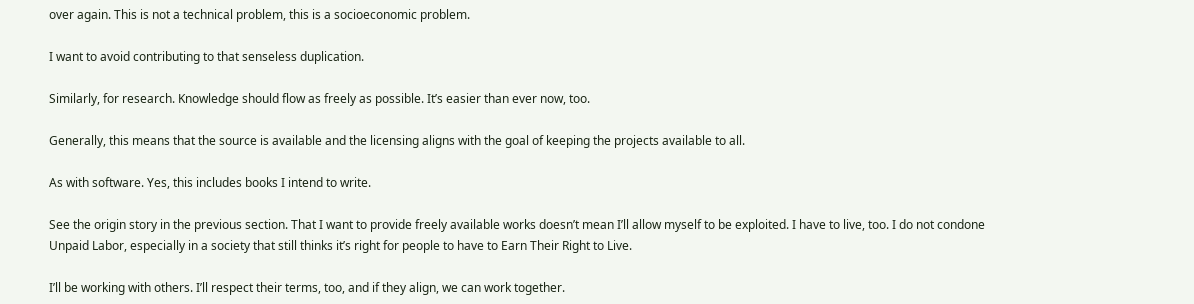over again. This is not a technical problem, this is a socioeconomic problem.

I want to avoid contributing to that senseless duplication.

Similarly, for research. Knowledge should flow as freely as possible. It’s easier than ever now, too.

Generally, this means that the source is available and the licensing aligns with the goal of keeping the projects available to all.

As with software. Yes, this includes books I intend to write.

See the origin story in the previous section. That I want to provide freely available works doesn’t mean I’ll allow myself to be exploited. I have to live, too. I do not condone Unpaid Labor, especially in a society that still thinks it’s right for people to have to Earn Their Right to Live.

I’ll be working with others. I’ll respect their terms, too, and if they align, we can work together.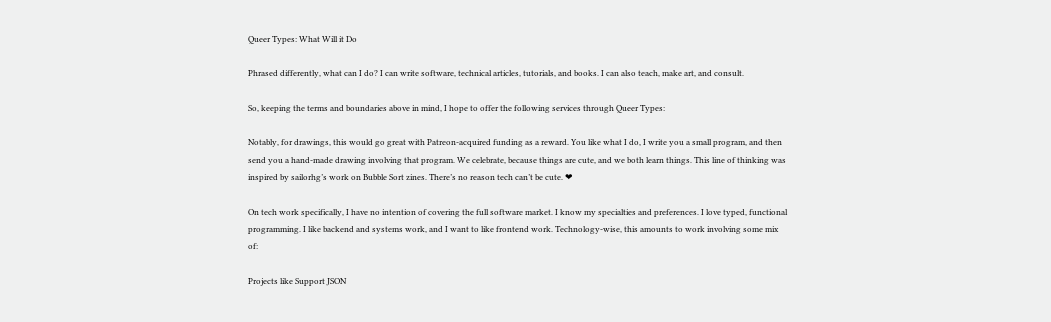Queer Types: What Will it Do

Phrased differently, what can I do? I can write software, technical articles, tutorials, and books. I can also teach, make art, and consult.

So, keeping the terms and boundaries above in mind, I hope to offer the following services through Queer Types:

Notably, for drawings, this would go great with Patreon-acquired funding as a reward. You like what I do, I write you a small program, and then send you a hand-made drawing involving that program. We celebrate, because things are cute, and we both learn things. This line of thinking was inspired by sailorhg’s work on Bubble Sort zines. There’s no reason tech can’t be cute. ❤

On tech work specifically, I have no intention of covering the full software market. I know my specialties and preferences. I love typed, functional programming. I like backend and systems work, and I want to like frontend work. Technology-wise, this amounts to work involving some mix of:

Projects like Support JSON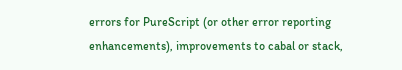errors for PureScript (or other error reporting enhancements), improvements to cabal or stack,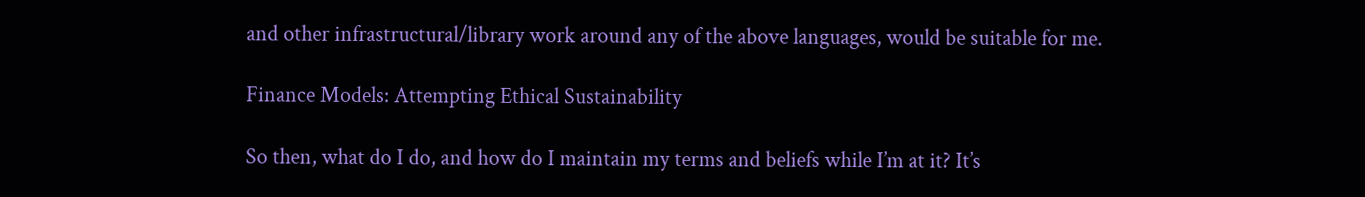and other infrastructural/library work around any of the above languages, would be suitable for me.

Finance Models: Attempting Ethical Sustainability

So then, what do I do, and how do I maintain my terms and beliefs while I’m at it? It’s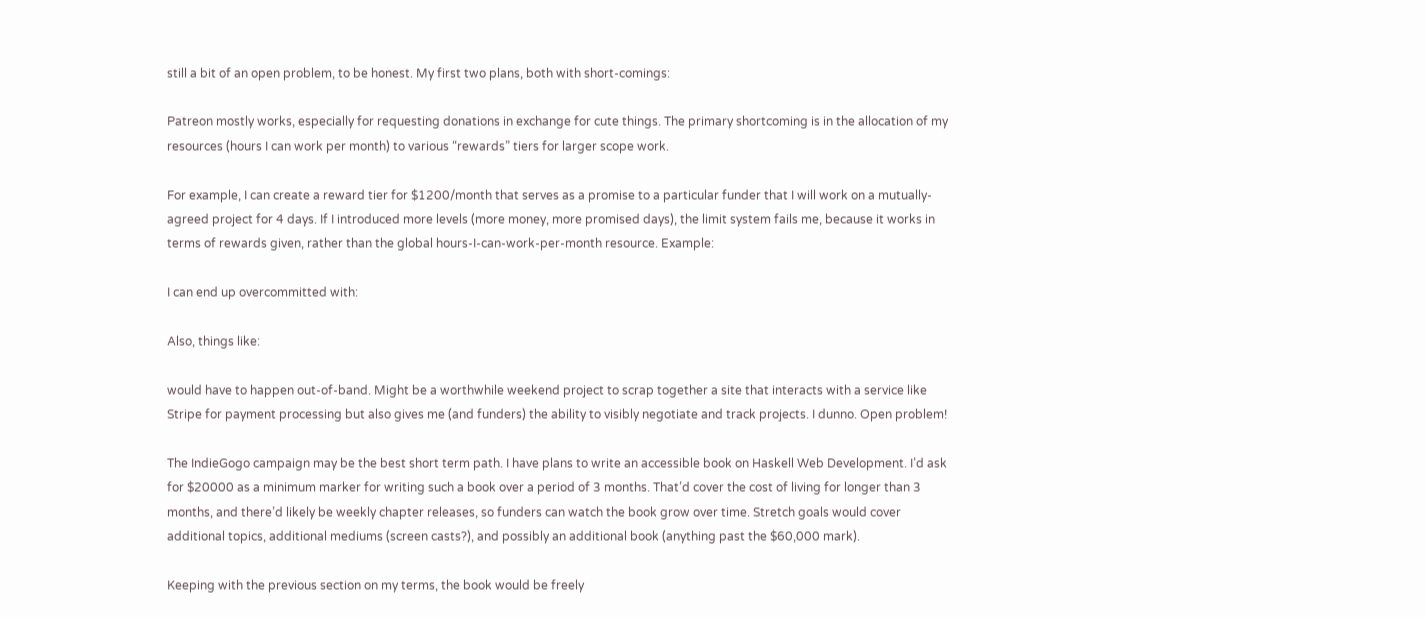still a bit of an open problem, to be honest. My first two plans, both with short-comings:

Patreon mostly works, especially for requesting donations in exchange for cute things. The primary shortcoming is in the allocation of my resources (hours I can work per month) to various “rewards” tiers for larger scope work.

For example, I can create a reward tier for $1200/month that serves as a promise to a particular funder that I will work on a mutually-agreed project for 4 days. If I introduced more levels (more money, more promised days), the limit system fails me, because it works in terms of rewards given, rather than the global hours-I-can-work-per-month resource. Example:

I can end up overcommitted with:

Also, things like:

would have to happen out-of-band. Might be a worthwhile weekend project to scrap together a site that interacts with a service like Stripe for payment processing but also gives me (and funders) the ability to visibly negotiate and track projects. I dunno. Open problem!

The IndieGogo campaign may be the best short term path. I have plans to write an accessible book on Haskell Web Development. I’d ask for $20000 as a minimum marker for writing such a book over a period of 3 months. That’d cover the cost of living for longer than 3 months, and there’d likely be weekly chapter releases, so funders can watch the book grow over time. Stretch goals would cover additional topics, additional mediums (screen casts?), and possibly an additional book (anything past the $60,000 mark).

Keeping with the previous section on my terms, the book would be freely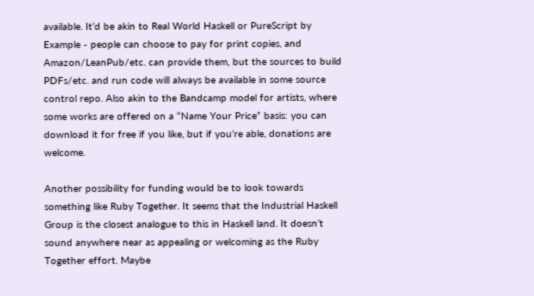available. It’d be akin to Real World Haskell or PureScript by Example - people can choose to pay for print copies, and Amazon/LeanPub/etc. can provide them, but the sources to build PDFs/etc. and run code will always be available in some source control repo. Also akin to the Bandcamp model for artists, where some works are offered on a “Name Your Price” basis: you can download it for free if you like, but if you’re able, donations are welcome.

Another possibility for funding would be to look towards something like Ruby Together. It seems that the Industrial Haskell Group is the closest analogue to this in Haskell land. It doesn’t sound anywhere near as appealing or welcoming as the Ruby Together effort. Maybe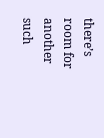there’s room for another such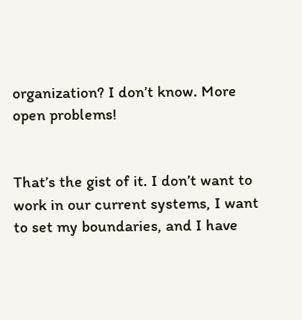organization? I don’t know. More open problems!


That’s the gist of it. I don’t want to work in our current systems, I want to set my boundaries, and I have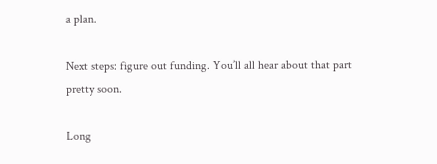a plan.

Next steps: figure out funding. You’ll all hear about that part pretty soon.

Long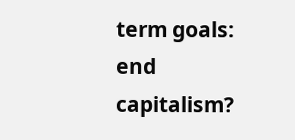term goals: end capitalism?